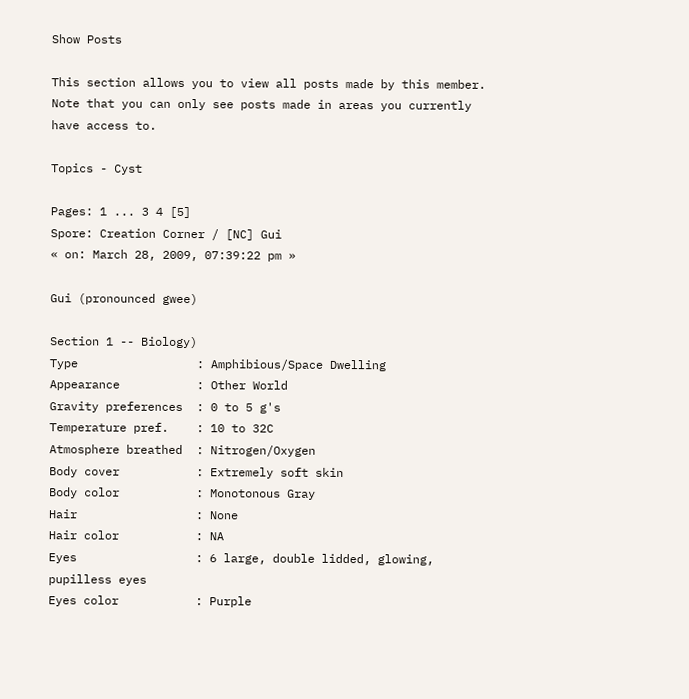Show Posts

This section allows you to view all posts made by this member. Note that you can only see posts made in areas you currently have access to.

Topics - Cyst

Pages: 1 ... 3 4 [5]
Spore: Creation Corner / [NC] Gui
« on: March 28, 2009, 07:39:22 pm »

Gui (pronounced gwee)

Section 1 -- Biology)
Type                 : Amphibious/Space Dwelling
Appearance           : Other World
Gravity preferences  : 0 to 5 g's
Temperature pref.    : 10 to 32C
Atmosphere breathed  : Nitrogen/Oxygen
Body cover           : Extremely soft skin
Body color           : Monotonous Gray
Hair                 : None
Hair color           : NA
Eyes                 : 6 large, double lidded, glowing, pupilless eyes
Eyes color           : Purple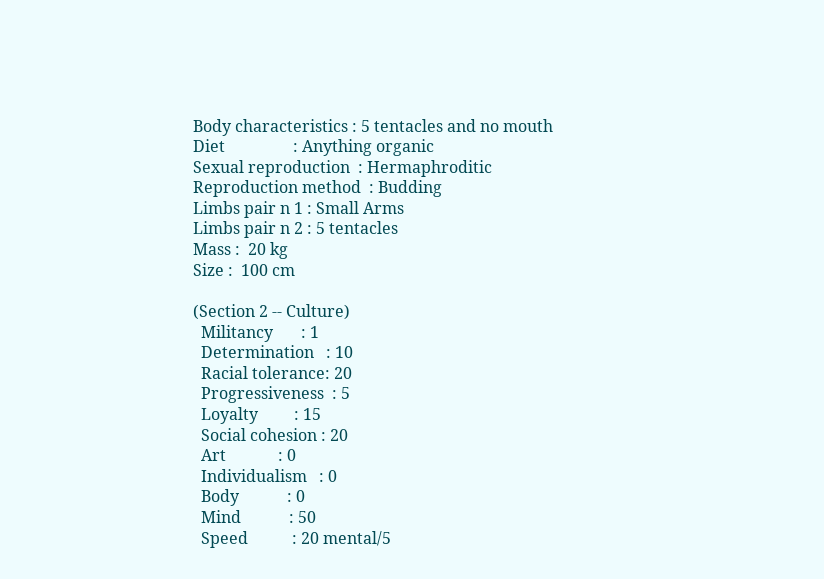Body characteristics : 5 tentacles and no mouth
Diet                 : Anything organic
Sexual reproduction  : Hermaphroditic
Reproduction method  : Budding
Limbs pair n 1 : Small Arms
Limbs pair n 2 : 5 tentacles
Mass :  20 kg
Size :  100 cm

(Section 2 -- Culture)
  Militancy       : 1
  Determination   : 10
  Racial tolerance: 20
  Progressiveness  : 5
  Loyalty         : 15
  Social cohesion : 20
  Art             : 0
  Individualism   : 0
  Body            : 0
  Mind            : 50
  Speed           : 20 mental/5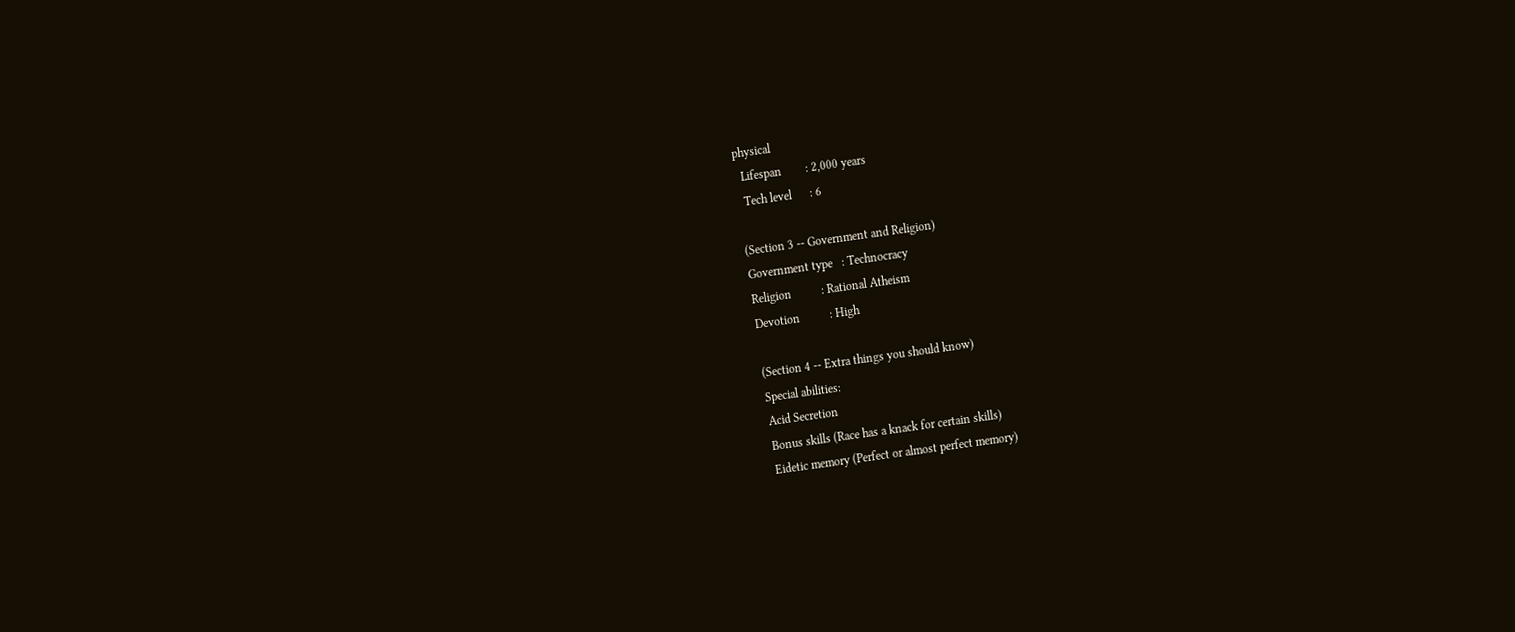physical
  Lifespan        : 2,000 years
  Tech level      : 6

(Section 3 -- Government and Religion)
Government type   : Technocracy
Religion          : Rational Atheism
Devotion          : High

(Section 4 -- Extra things you should know)
Special abilities:
Acid Secretion
Bonus skills (Race has a knack for certain skills)
Eidetic memory (Perfect or almost perfect memory)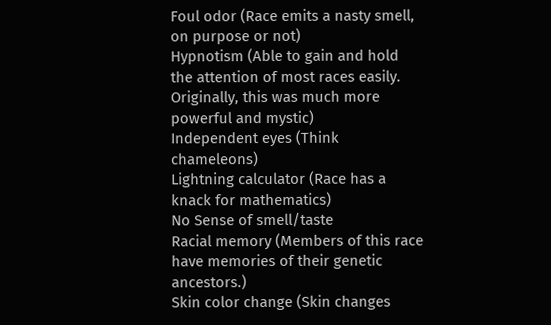Foul odor (Race emits a nasty smell, on purpose or not)
Hypnotism (Able to gain and hold the attention of most races easily. Originally, this was much more powerful and mystic)
Independent eyes (Think chameleons)
Lightning calculator (Race has a knack for mathematics)
No Sense of smell/taste
Racial memory (Members of this race have memories of their genetic ancestors.)
Skin color change (Skin changes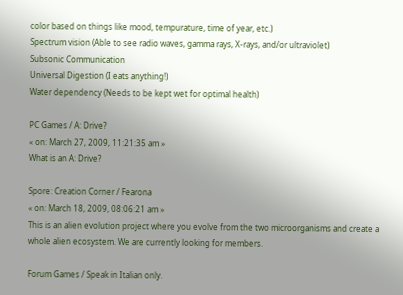color based on things like mood, tempurature, time of year, etc.)
Spectrum vision (Able to see radio waves, gamma rays, X-rays, and/or ultraviolet)
Subsonic Communication
Universal Digestion (I eats anything!)
Water dependency (Needs to be kept wet for optimal health)

PC Games / A: Drive?
« on: March 27, 2009, 11:21:35 am »
What is an A: Drive?

Spore: Creation Corner / Fearona
« on: March 18, 2009, 08:06:21 am »
This is an alien evolution project where you evolve from the two microorganisms and create a whole alien ecosystem. We are currently looking for members.

Forum Games / Speak in Italian only.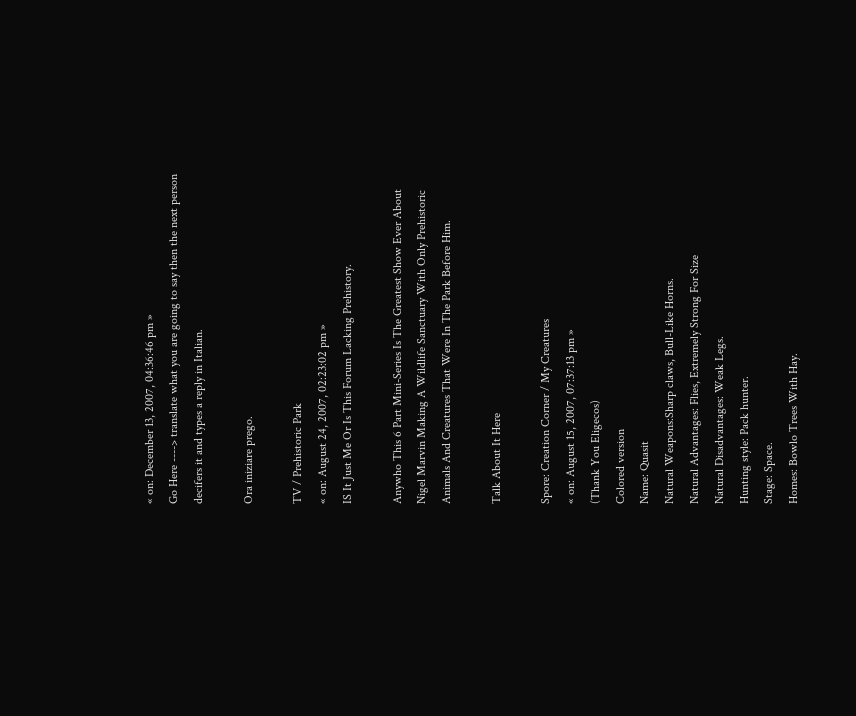« on: December 13, 2007, 04:36:46 pm »
Go Here ----> translate what you are going to say then the next person decifers it and types a reply in Italian.

Ora iniziare prego.

TV / Prehistoric Park
« on: August 24, 2007, 02:23:02 pm »
IS It Just Me Or Is This Forum Lacking Prehistory.

Anywho This 6 Part Mini-Series Is The Greatest Show Ever About Nigel Marvin Making A Wildlife Sanctuary With Only Prehistoric Animals And Creatures That Were In The Park Before Him.

Talk About It Here

Spore: Creation Corner / My Creatures
« on: August 15, 2007, 07:37:13 pm »
(Thank You Eligecos)
Colored version
Name: Quasit
Natural Weapons:Sharp claws, Bull-Like Horns.
Natural Advantages: Flies, Extremely Strong For Size
Natural Disadvantages: Weak Legs.
Hunting style: Pack hunter.
Stage: Space.
Homes: Bowlo Trees With Hay.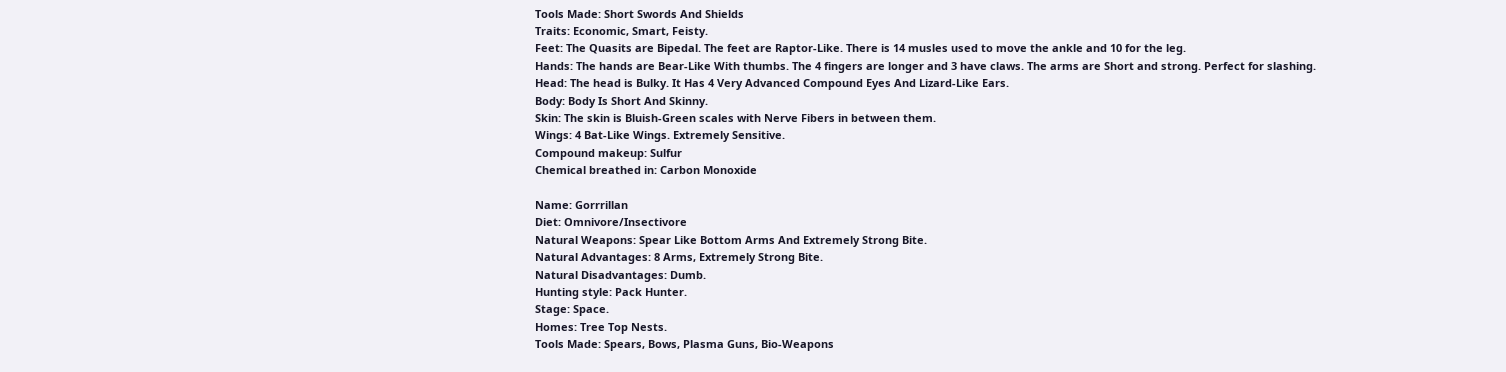Tools Made: Short Swords And Shields
Traits: Economic, Smart, Feisty.
Feet: The Quasits are Bipedal. The feet are Raptor-Like. There is 14 musles used to move the ankle and 10 for the leg.
Hands: The hands are Bear-Like With thumbs. The 4 fingers are longer and 3 have claws. The arms are Short and strong. Perfect for slashing.
Head: The head is Bulky. It Has 4 Very Advanced Compound Eyes And Lizard-Like Ears.
Body: Body Is Short And Skinny.
Skin: The skin is Bluish-Green scales with Nerve Fibers in between them.
Wings: 4 Bat-Like Wings. Extremely Sensitive.
Compound makeup: Sulfur
Chemical breathed in: Carbon Monoxide

Name: Gorrrillan
Diet: Omnivore/Insectivore
Natural Weapons: Spear Like Bottom Arms And Extremely Strong Bite.
Natural Advantages: 8 Arms, Extremely Strong Bite.
Natural Disadvantages: Dumb.
Hunting style: Pack Hunter.
Stage: Space.
Homes: Tree Top Nests.
Tools Made: Spears, Bows, Plasma Guns, Bio-Weapons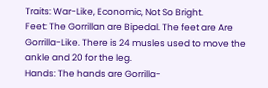Traits: War-Like, Economic, Not So Bright.
Feet: The Gorrillan are Bipedal. The feet are Are Gorrilla-Like. There is 24 musles used to move the ankle and 20 for the leg.
Hands: The hands are Gorrilla-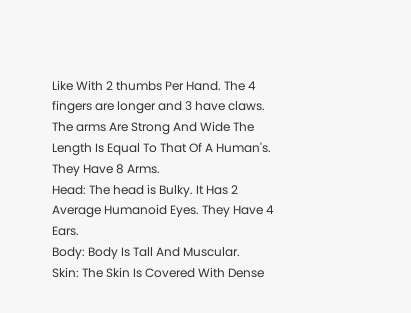Like With 2 thumbs Per Hand. The 4 fingers are longer and 3 have claws. The arms Are Strong And Wide The Length Is Equal To That Of A Human's. They Have 8 Arms.
Head: The head is Bulky. It Has 2 Average Humanoid Eyes. They Have 4 Ears.
Body: Body Is Tall And Muscular.
Skin: The Skin Is Covered With Dense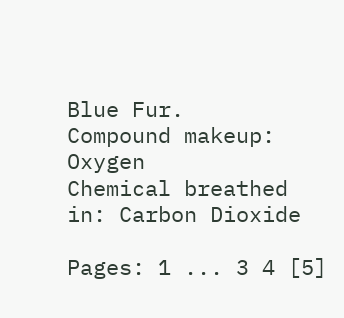Blue Fur.
Compound makeup: Oxygen
Chemical breathed in: Carbon Dioxide

Pages: 1 ... 3 4 [5]